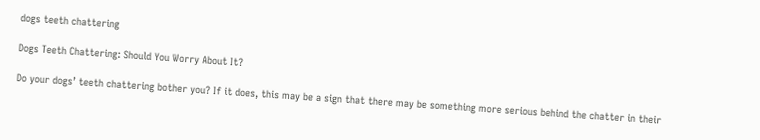dogs teeth chattering

Dogs Teeth Chattering: Should You Worry About It?

Do your dogs’ teeth chattering bother you? If it does, this may be a sign that there may be something more serious behind the chatter in their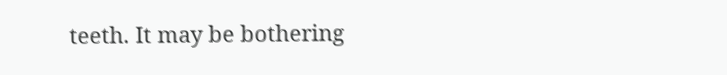teeth. It may be bothering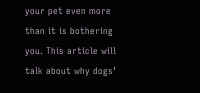your pet even more than it is bothering you. This article will talk about why dogs’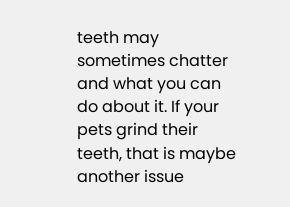teeth may sometimes chatter and what you can do about it. If your pets grind their teeth, that is maybe another issue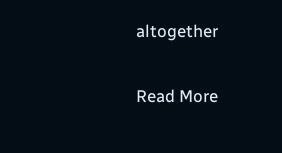altogether

Read More